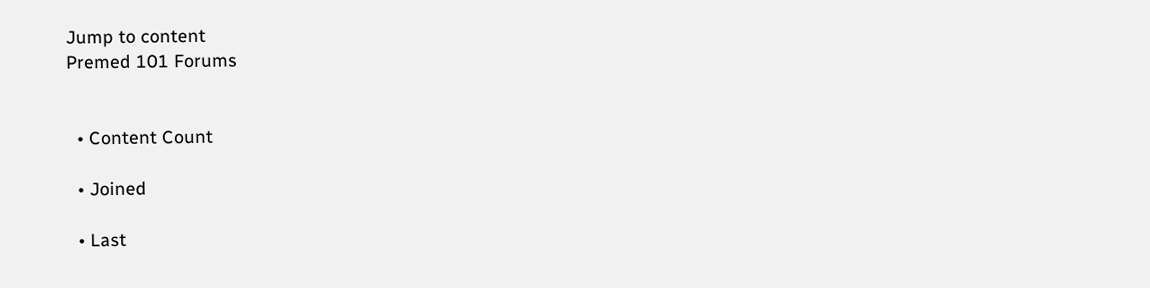Jump to content
Premed 101 Forums


  • Content Count

  • Joined

  • Last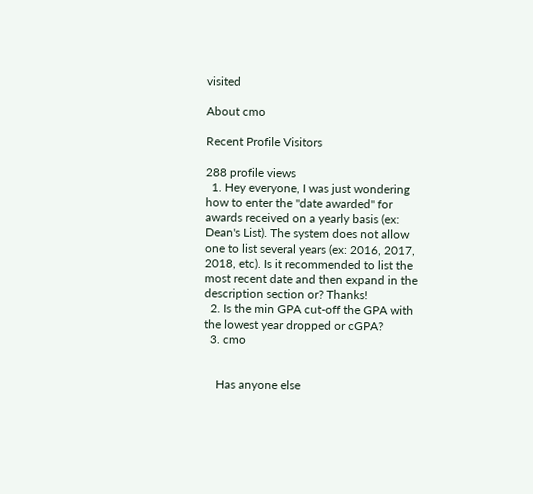visited

About cmo

Recent Profile Visitors

288 profile views
  1. Hey everyone, I was just wondering how to enter the "date awarded" for awards received on a yearly basis (ex: Dean's List). The system does not allow one to list several years (ex: 2016, 2017, 2018, etc). Is it recommended to list the most recent date and then expand in the description section or? Thanks!
  2. Is the min GPA cut-off the GPA with the lowest year dropped or cGPA?
  3. cmo


    Has anyone else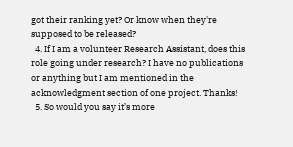got their ranking yet? Or know when they're supposed to be released?
  4. If I am a volunteer Research Assistant, does this role going under research? I have no publications or anything but I am mentioned in the acknowledgment section of one project. Thanks!
  5. So would you say it’s more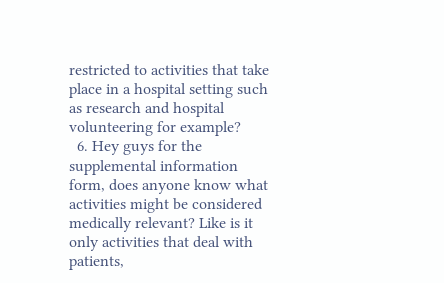restricted to activities that take place in a hospital setting such as research and hospital volunteering for example?
  6. Hey guys for the supplemental information form, does anyone know what activities might be considered medically relevant? Like is it only activities that deal with patients,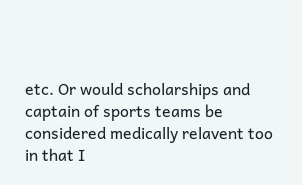etc. Or would scholarships and captain of sports teams be considered medically relavent too in that I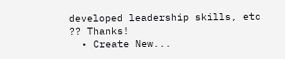developed leadership skills, etc ?? Thanks!
  • Create New...